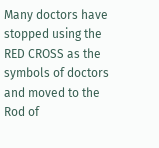Many doctors have stopped using the RED CROSS as the symbols of doctors and moved to the Rod of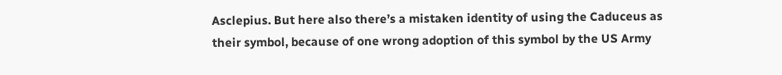Asclepius. But here also there’s a mistaken identity of using the Caduceus as their symbol, because of one wrong adoption of this symbol by the US Army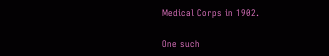Medical Corps in 1902.

One such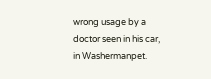wrong usage by a doctor seen in his car, in Washermanpet.